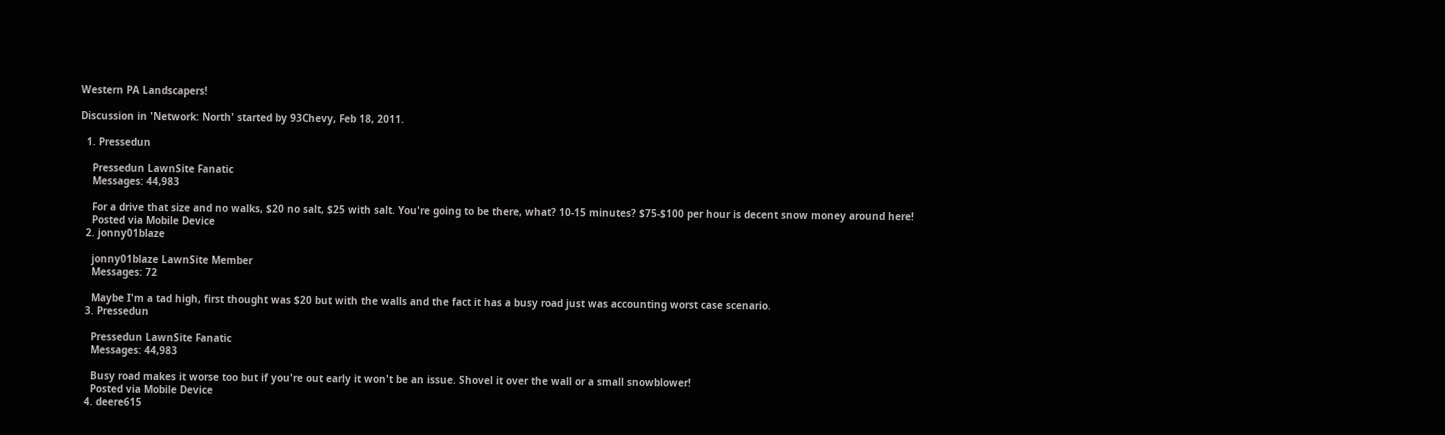Western PA Landscapers!

Discussion in 'Network: North' started by 93Chevy, Feb 18, 2011.

  1. Pressedun

    Pressedun LawnSite Fanatic
    Messages: 44,983

    For a drive that size and no walks, $20 no salt, $25 with salt. You're going to be there, what? 10-15 minutes? $75-$100 per hour is decent snow money around here!
    Posted via Mobile Device
  2. jonny01blaze

    jonny01blaze LawnSite Member
    Messages: 72

    Maybe I'm a tad high, first thought was $20 but with the walls and the fact it has a busy road just was accounting worst case scenario.
  3. Pressedun

    Pressedun LawnSite Fanatic
    Messages: 44,983

    Busy road makes it worse too but if you're out early it won't be an issue. Shovel it over the wall or a small snowblower!
    Posted via Mobile Device
  4. deere615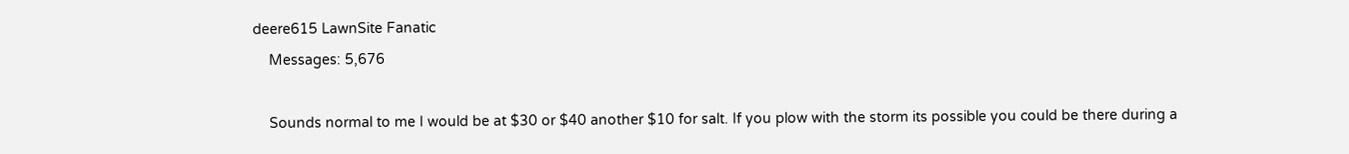deere615 LawnSite Fanatic
    Messages: 5,676

    Sounds normal to me I would be at $30 or $40 another $10 for salt. If you plow with the storm its possible you could be there during a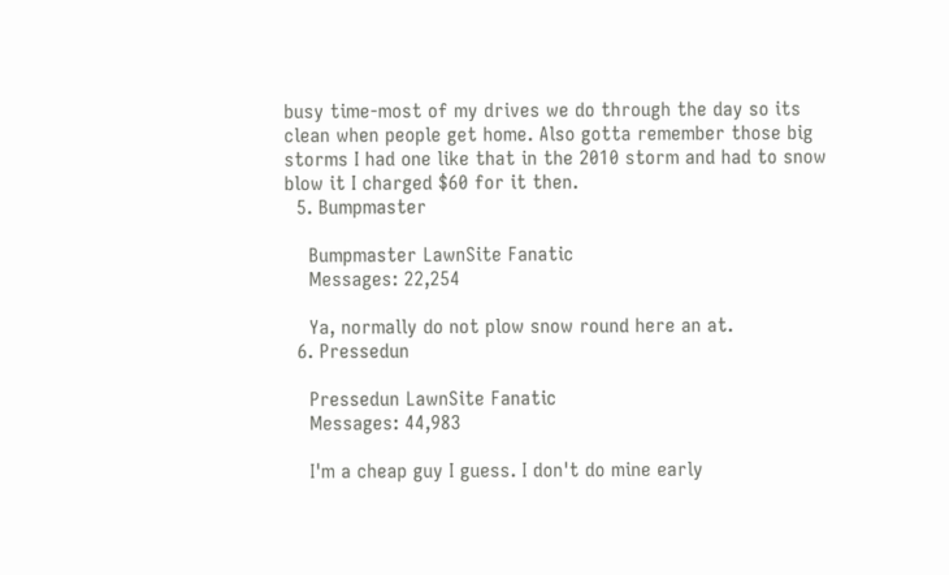busy time-most of my drives we do through the day so its clean when people get home. Also gotta remember those big storms I had one like that in the 2010 storm and had to snow blow it I charged $60 for it then.
  5. Bumpmaster

    Bumpmaster LawnSite Fanatic
    Messages: 22,254

    Ya, normally do not plow snow round here an at.
  6. Pressedun

    Pressedun LawnSite Fanatic
    Messages: 44,983

    I'm a cheap guy I guess. I don't do mine early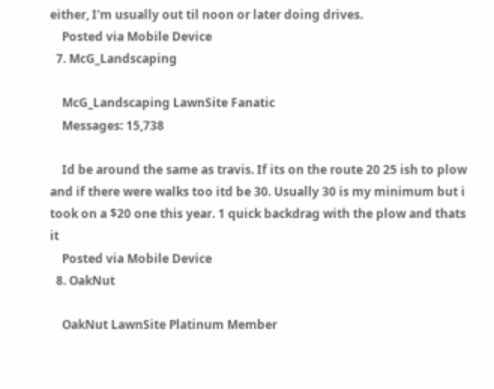either, I'm usually out til noon or later doing drives.
    Posted via Mobile Device
  7. McG_Landscaping

    McG_Landscaping LawnSite Fanatic
    Messages: 15,738

    Id be around the same as travis. If its on the route 20 25 ish to plow and if there were walks too itd be 30. Usually 30 is my minimum but i took on a $20 one this year. 1 quick backdrag with the plow and thats it
    Posted via Mobile Device
  8. OakNut

    OakNut LawnSite Platinum Member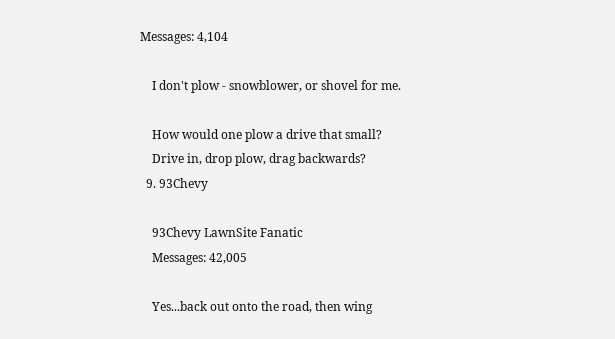Messages: 4,104

    I don't plow - snowblower, or shovel for me.

    How would one plow a drive that small?
    Drive in, drop plow, drag backwards?
  9. 93Chevy

    93Chevy LawnSite Fanatic
    Messages: 42,005

    Yes...back out onto the road, then wing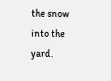the snow into the yard.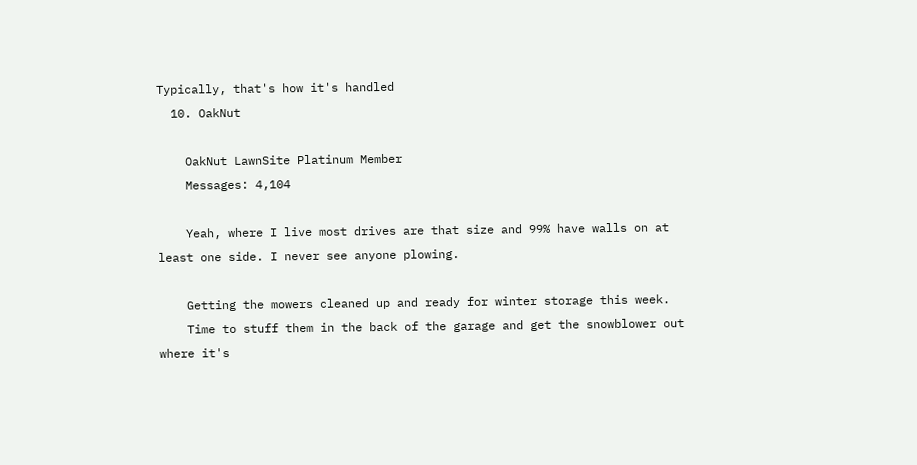Typically, that's how it's handled
  10. OakNut

    OakNut LawnSite Platinum Member
    Messages: 4,104

    Yeah, where I live most drives are that size and 99% have walls on at least one side. I never see anyone plowing.

    Getting the mowers cleaned up and ready for winter storage this week.
    Time to stuff them in the back of the garage and get the snowblower out where it's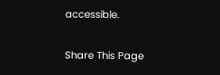accessible.

Share This Page